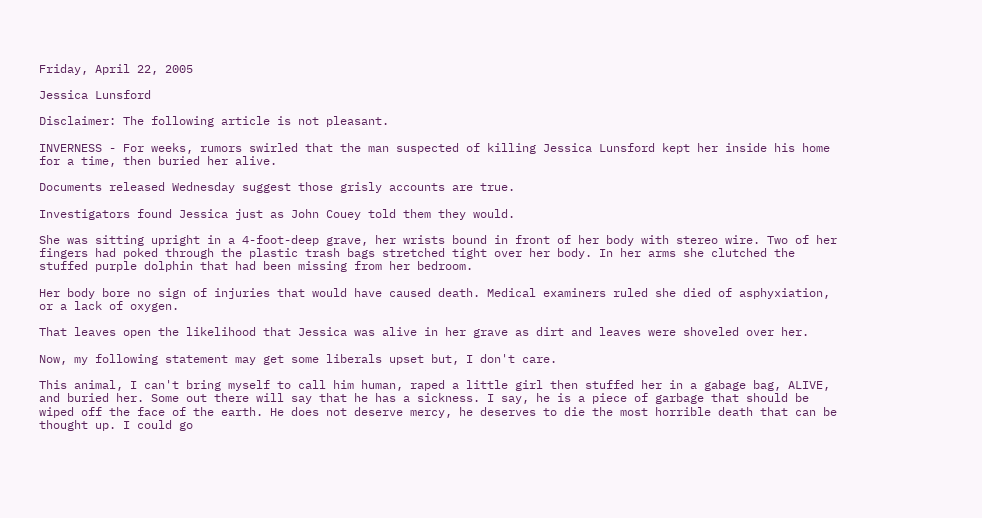Friday, April 22, 2005

Jessica Lunsford

Disclaimer: The following article is not pleasant.

INVERNESS - For weeks, rumors swirled that the man suspected of killing Jessica Lunsford kept her inside his home for a time, then buried her alive.

Documents released Wednesday suggest those grisly accounts are true.

Investigators found Jessica just as John Couey told them they would.

She was sitting upright in a 4-foot-deep grave, her wrists bound in front of her body with stereo wire. Two of her fingers had poked through the plastic trash bags stretched tight over her body. In her arms she clutched the stuffed purple dolphin that had been missing from her bedroom.

Her body bore no sign of injuries that would have caused death. Medical examiners ruled she died of asphyxiation, or a lack of oxygen.

That leaves open the likelihood that Jessica was alive in her grave as dirt and leaves were shoveled over her.

Now, my following statement may get some liberals upset but, I don't care.

This animal, I can't bring myself to call him human, raped a little girl then stuffed her in a gabage bag, ALIVE, and buried her. Some out there will say that he has a sickness. I say, he is a piece of garbage that should be wiped off the face of the earth. He does not deserve mercy, he deserves to die the most horrible death that can be thought up. I could go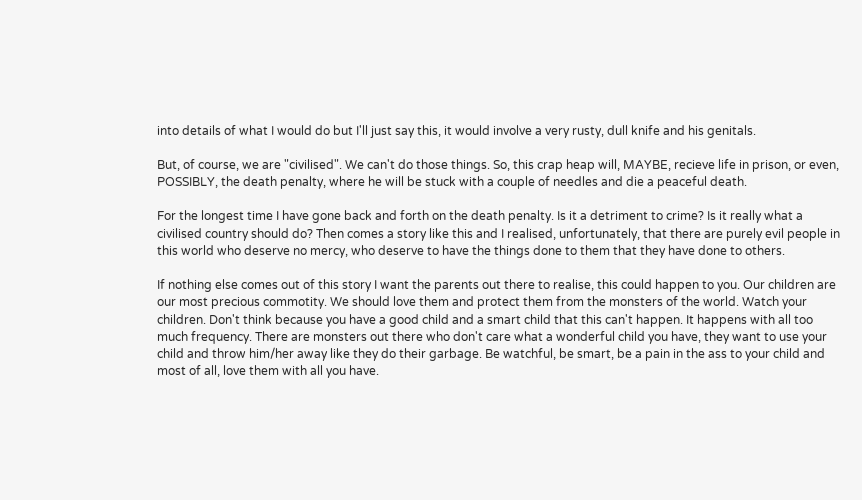into details of what I would do but I'll just say this, it would involve a very rusty, dull knife and his genitals.

But, of course, we are "civilised". We can't do those things. So, this crap heap will, MAYBE, recieve life in prison, or even, POSSIBLY, the death penalty, where he will be stuck with a couple of needles and die a peaceful death.

For the longest time I have gone back and forth on the death penalty. Is it a detriment to crime? Is it really what a civilised country should do? Then comes a story like this and I realised, unfortunately, that there are purely evil people in this world who deserve no mercy, who deserve to have the things done to them that they have done to others.

If nothing else comes out of this story I want the parents out there to realise, this could happen to you. Our children are our most precious commotity. We should love them and protect them from the monsters of the world. Watch your children. Don't think because you have a good child and a smart child that this can't happen. It happens with all too much frequency. There are monsters out there who don't care what a wonderful child you have, they want to use your child and throw him/her away like they do their garbage. Be watchful, be smart, be a pain in the ass to your child and most of all, love them with all you have.